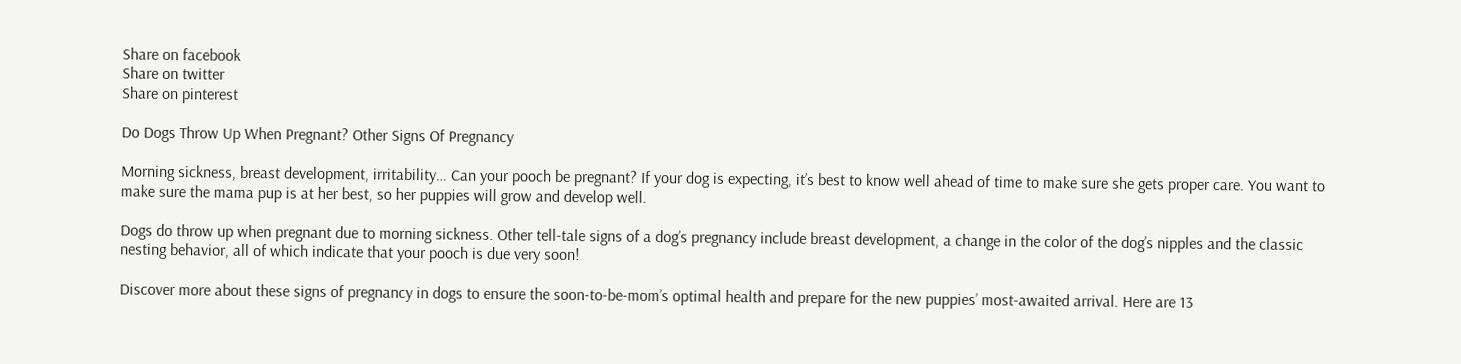Share on facebook
Share on twitter
Share on pinterest

Do Dogs Throw Up When Pregnant? Other Signs Of Pregnancy

Morning sickness, breast development, irritability… Can your pooch be pregnant? If your dog is expecting, it’s best to know well ahead of time to make sure she gets proper care. You want to make sure the mama pup is at her best, so her puppies will grow and develop well.

Dogs do throw up when pregnant due to morning sickness. Other tell-tale signs of a dog’s pregnancy include breast development, a change in the color of the dog’s nipples and the classic nesting behavior, all of which indicate that your pooch is due very soon!

Discover more about these signs of pregnancy in dogs to ensure the soon-to-be-mom’s optimal health and prepare for the new puppies’ most-awaited arrival. Here are 13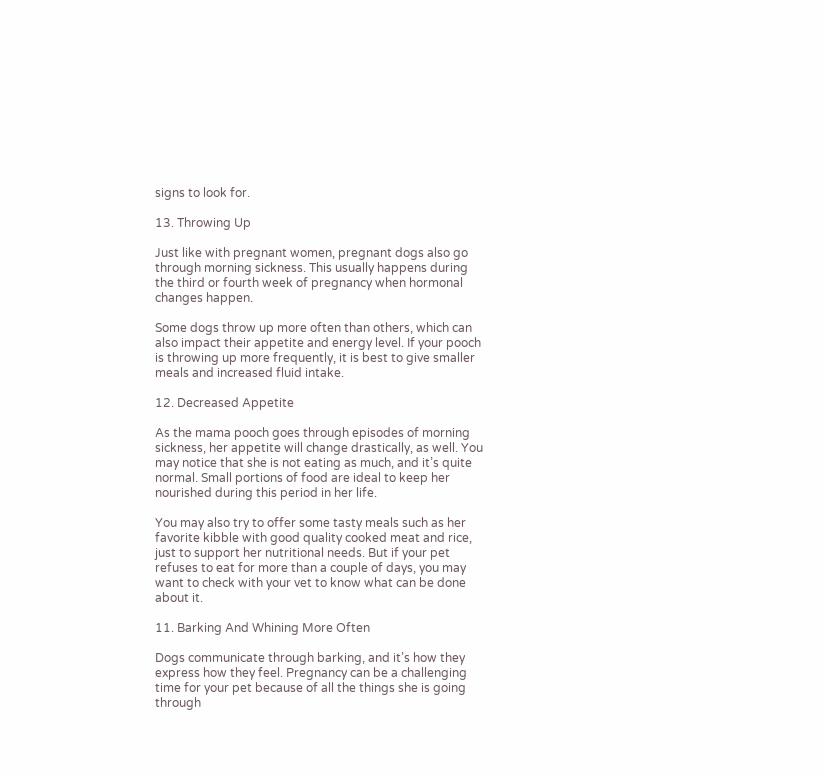signs to look for.

13. Throwing Up

Just like with pregnant women, pregnant dogs also go through morning sickness. This usually happens during the third or fourth week of pregnancy when hormonal changes happen.

Some dogs throw up more often than others, which can also impact their appetite and energy level. If your pooch is throwing up more frequently, it is best to give smaller meals and increased fluid intake.

12. Decreased Appetite

As the mama pooch goes through episodes of morning sickness, her appetite will change drastically, as well. You may notice that she is not eating as much, and it’s quite normal. Small portions of food are ideal to keep her nourished during this period in her life.

You may also try to offer some tasty meals such as her favorite kibble with good quality cooked meat and rice, just to support her nutritional needs. But if your pet refuses to eat for more than a couple of days, you may want to check with your vet to know what can be done about it.

11. Barking And Whining More Often

Dogs communicate through barking, and it’s how they express how they feel. Pregnancy can be a challenging time for your pet because of all the things she is going through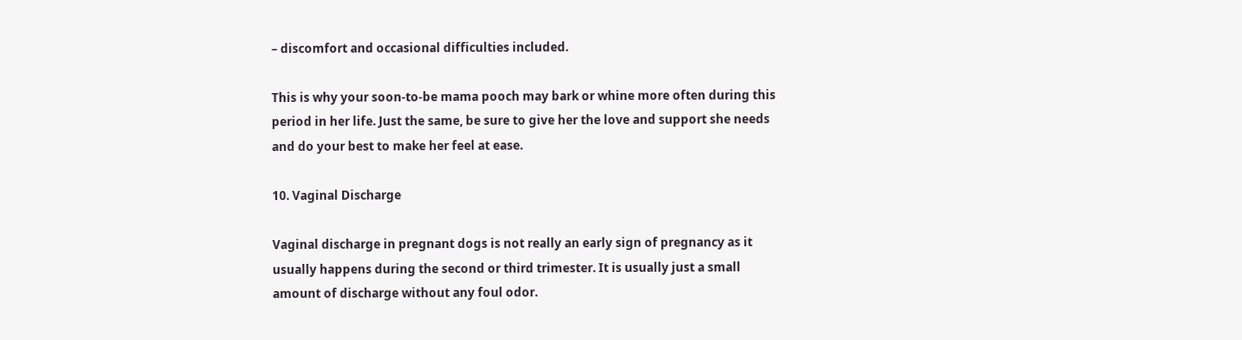– discomfort and occasional difficulties included.

This is why your soon-to-be mama pooch may bark or whine more often during this period in her life. Just the same, be sure to give her the love and support she needs and do your best to make her feel at ease.

10. Vaginal Discharge

Vaginal discharge in pregnant dogs is not really an early sign of pregnancy as it usually happens during the second or third trimester. It is usually just a small amount of discharge without any foul odor.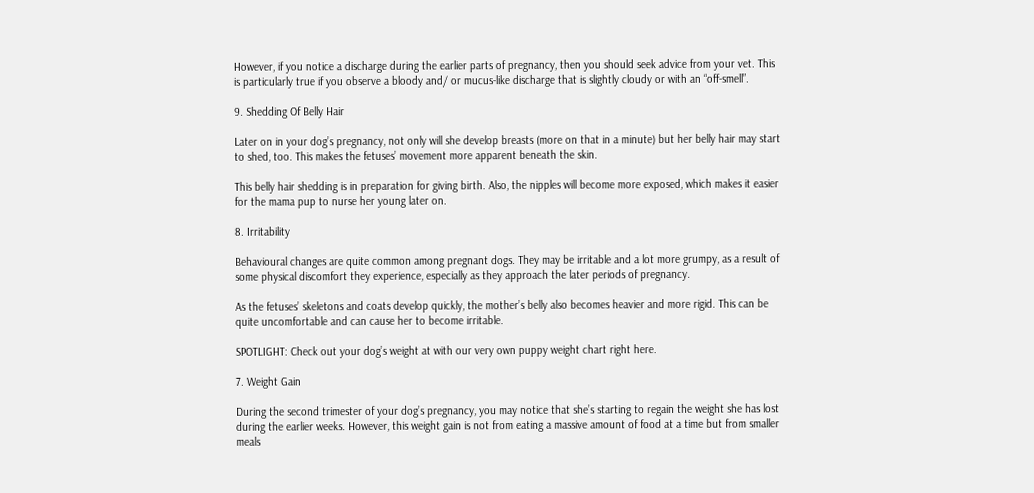However, if you notice a discharge during the earlier parts of pregnancy, then you should seek advice from your vet. This is particularly true if you observe a bloody and/ or mucus-like discharge that is slightly cloudy or with an “off-smell”.

9. Shedding Of Belly Hair

Later on in your dog’s pregnancy, not only will she develop breasts (more on that in a minute) but her belly hair may start to shed, too. This makes the fetuses’ movement more apparent beneath the skin.

This belly hair shedding is in preparation for giving birth. Also, the nipples will become more exposed, which makes it easier for the mama pup to nurse her young later on.

8. Irritability

Behavioural changes are quite common among pregnant dogs. They may be irritable and a lot more grumpy, as a result of some physical discomfort they experience, especially as they approach the later periods of pregnancy.

As the fetuses’ skeletons and coats develop quickly, the mother’s belly also becomes heavier and more rigid. This can be quite uncomfortable and can cause her to become irritable.

SPOTLIGHT: Check out your dog’s weight at with our very own puppy weight chart right here.

7. Weight Gain

During the second trimester of your dog’s pregnancy, you may notice that she’s starting to regain the weight she has lost during the earlier weeks. However, this weight gain is not from eating a massive amount of food at a time but from smaller meals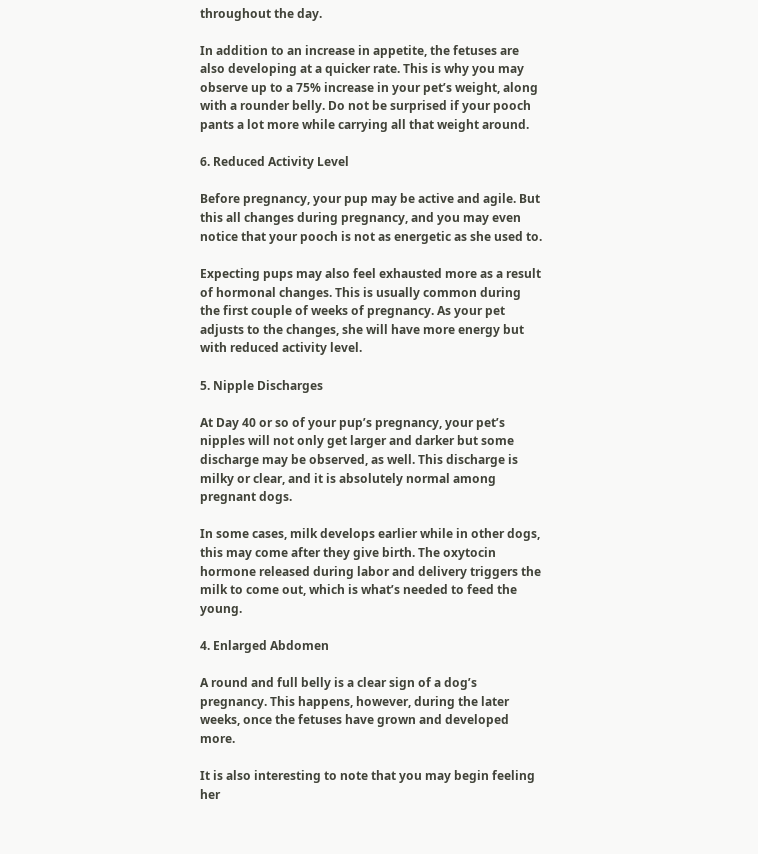throughout the day.

In addition to an increase in appetite, the fetuses are also developing at a quicker rate. This is why you may observe up to a 75% increase in your pet’s weight, along with a rounder belly. Do not be surprised if your pooch pants a lot more while carrying all that weight around.

6. Reduced Activity Level

Before pregnancy, your pup may be active and agile. But this all changes during pregnancy, and you may even notice that your pooch is not as energetic as she used to.

Expecting pups may also feel exhausted more as a result of hormonal changes. This is usually common during the first couple of weeks of pregnancy. As your pet adjusts to the changes, she will have more energy but with reduced activity level.

5. Nipple Discharges

At Day 40 or so of your pup’s pregnancy, your pet’s nipples will not only get larger and darker but some discharge may be observed, as well. This discharge is milky or clear, and it is absolutely normal among pregnant dogs.

In some cases, milk develops earlier while in other dogs, this may come after they give birth. The oxytocin hormone released during labor and delivery triggers the milk to come out, which is what’s needed to feed the young.

4. Enlarged Abdomen

A round and full belly is a clear sign of a dog’s pregnancy. This happens, however, during the later weeks, once the fetuses have grown and developed more.

It is also interesting to note that you may begin feeling her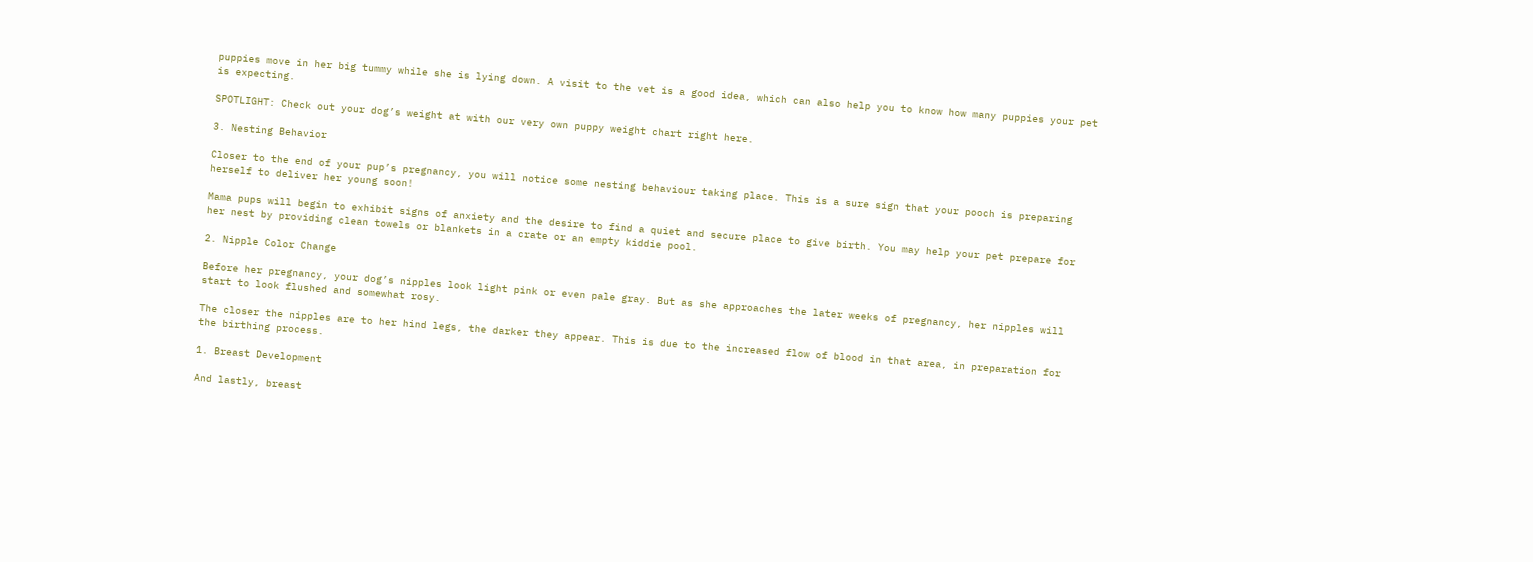puppies move in her big tummy while she is lying down. A visit to the vet is a good idea, which can also help you to know how many puppies your pet is expecting.

SPOTLIGHT: Check out your dog’s weight at with our very own puppy weight chart right here.

3. Nesting Behavior

Closer to the end of your pup’s pregnancy, you will notice some nesting behaviour taking place. This is a sure sign that your pooch is preparing herself to deliver her young soon!

Mama pups will begin to exhibit signs of anxiety and the desire to find a quiet and secure place to give birth. You may help your pet prepare for her nest by providing clean towels or blankets in a crate or an empty kiddie pool.

2. Nipple Color Change

Before her pregnancy, your dog’s nipples look light pink or even pale gray. But as she approaches the later weeks of pregnancy, her nipples will start to look flushed and somewhat rosy.

The closer the nipples are to her hind legs, the darker they appear. This is due to the increased flow of blood in that area, in preparation for the birthing process.

1. Breast Development

And lastly, breast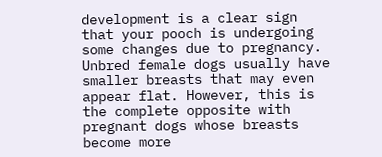development is a clear sign that your pooch is undergoing some changes due to pregnancy. Unbred female dogs usually have smaller breasts that may even appear flat. However, this is the complete opposite with pregnant dogs whose breasts become more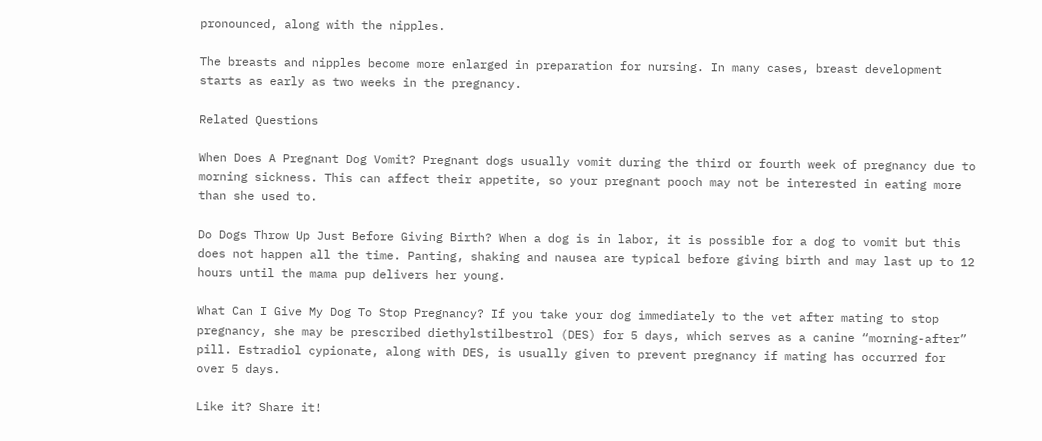pronounced, along with the nipples.

The breasts and nipples become more enlarged in preparation for nursing. In many cases, breast development starts as early as two weeks in the pregnancy.

Related Questions

When Does A Pregnant Dog Vomit? Pregnant dogs usually vomit during the third or fourth week of pregnancy due to morning sickness. This can affect their appetite, so your pregnant pooch may not be interested in eating more than she used to.

Do Dogs Throw Up Just Before Giving Birth? When a dog is in labor, it is possible for a dog to vomit but this does not happen all the time. Panting, shaking and nausea are typical before giving birth and may last up to 12 hours until the mama pup delivers her young.

What Can I Give My Dog To Stop Pregnancy? If you take your dog immediately to the vet after mating to stop pregnancy, she may be prescribed diethylstilbestrol (DES) for 5 days, which serves as a canine “morning-after” pill. Estradiol cypionate, along with DES, is usually given to prevent pregnancy if mating has occurred for over 5 days.

Like it? Share it!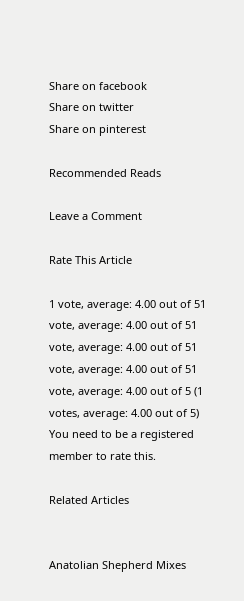Share on facebook
Share on twitter
Share on pinterest

Recommended Reads

Leave a Comment

Rate This Article

1 vote, average: 4.00 out of 51 vote, average: 4.00 out of 51 vote, average: 4.00 out of 51 vote, average: 4.00 out of 51 vote, average: 4.00 out of 5 (1 votes, average: 4.00 out of 5)
You need to be a registered member to rate this.

Related Articles


Anatolian Shepherd Mixes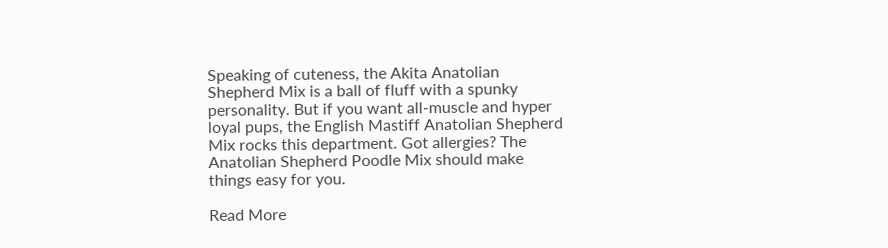Speaking of cuteness, the Akita Anatolian Shepherd Mix is a ball of fluff with a spunky personality. But if you want all-muscle and hyper loyal pups, the English Mastiff Anatolian Shepherd Mix rocks this department. Got allergies? The Anatolian Shepherd Poodle Mix should make things easy for you.

Read More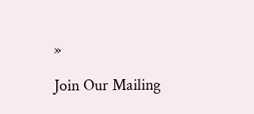»

Join Our Mailing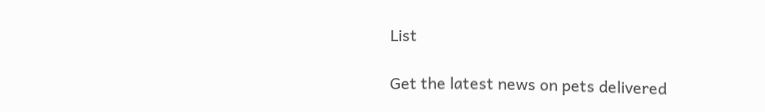List

Get the latest news on pets delivered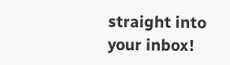straight into your inbox!